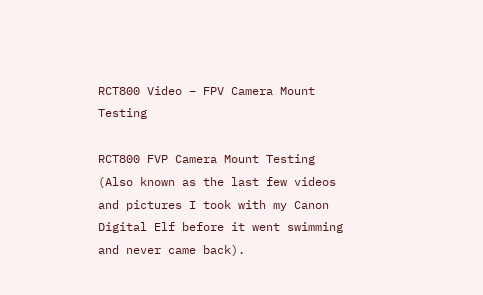RCT800 Video – FPV Camera Mount Testing

RCT800 FVP Camera Mount Testing (Also known as the last few videos and pictures I took with my Canon Digital Elf before it went swimming and never came back).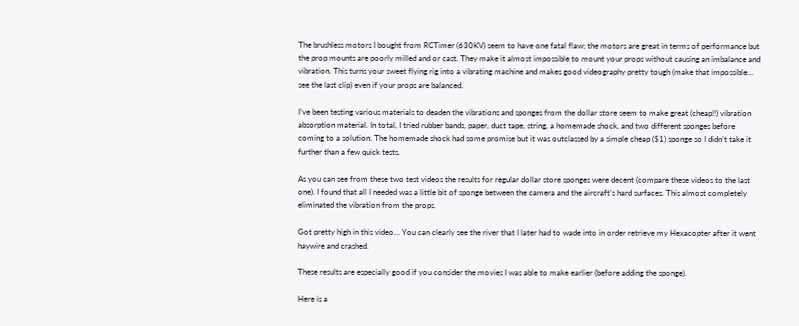The brushless motors I bought from RCTimer (630KV) seem to have one fatal flaw; the motors are great in terms of performance but the prop mounts are poorly milled and or cast. They make it almost impossible to mount your props without causing an imbalance and vibration. This turns your sweet flying rig into a vibrating machine and makes good videography pretty tough (make that impossible… see the last clip) even if your props are balanced.

I’ve been testing various materials to deaden the vibrations and sponges from the dollar store seem to make great (cheap!!) vibration absorption material. In total, I tried rubber bands, paper, duct tape, string, a homemade shock, and two different sponges before coming to a solution. The homemade shock had some promise but it was outclassed by a simple cheap ($1) sponge so I didn’t take it further than a few quick tests.

As you can see from these two test videos the results for regular dollar store sponges were decent (compare these videos to the last one). I found that all I needed was a little bit of sponge between the camera and the aircraft’s hard surfaces. This almost completely eliminated the vibration from the props.

Got pretty high in this video… You can clearly see the river that I later had to wade into in order retrieve my Hexacopter after it went haywire and crashed.

These results are especially good if you consider the movies I was able to make earlier (before adding the sponge).

Here is a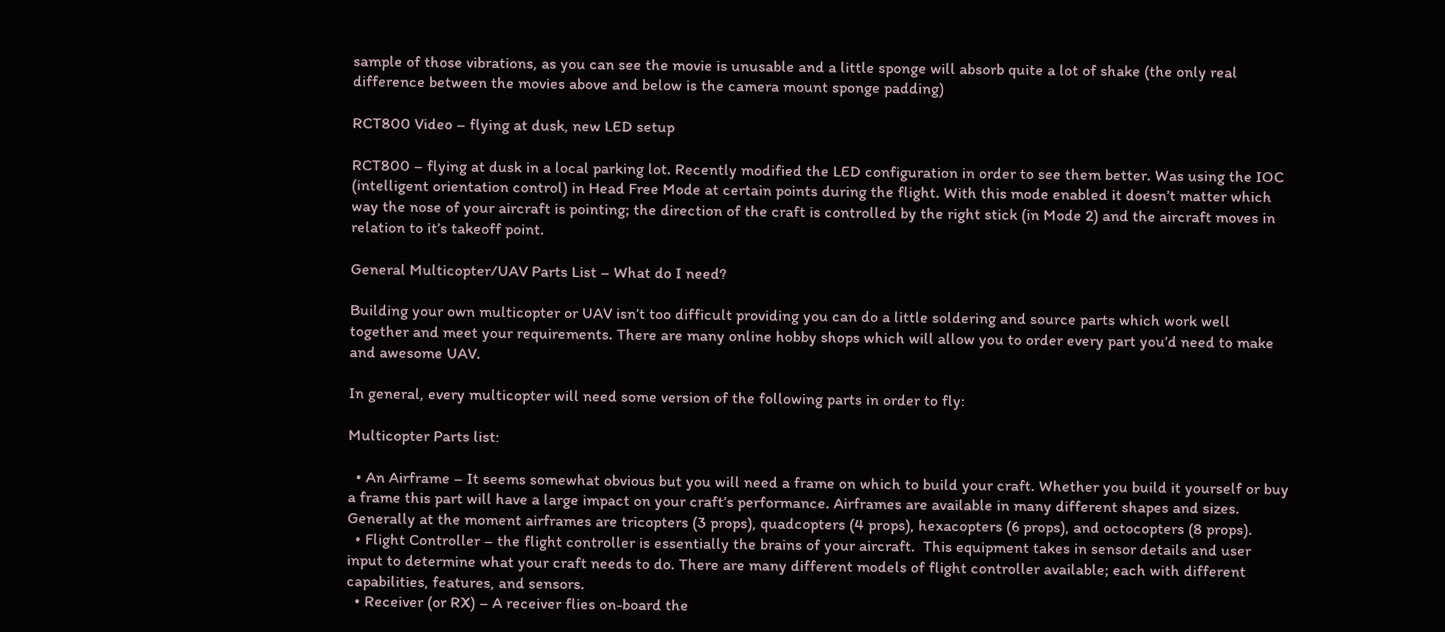sample of those vibrations, as you can see the movie is unusable and a little sponge will absorb quite a lot of shake (the only real difference between the movies above and below is the camera mount sponge padding)

RCT800 Video – flying at dusk, new LED setup

RCT800 – flying at dusk in a local parking lot. Recently modified the LED configuration in order to see them better. Was using the IOC (intelligent orientation control) in Head Free Mode at certain points during the flight. With this mode enabled it doesn’t matter which way the nose of your aircraft is pointing; the direction of the craft is controlled by the right stick (in Mode 2) and the aircraft moves in relation to it’s takeoff point.

General Multicopter/UAV Parts List – What do I need?

Building your own multicopter or UAV isn’t too difficult providing you can do a little soldering and source parts which work well together and meet your requirements. There are many online hobby shops which will allow you to order every part you’d need to make and awesome UAV.

In general, every multicopter will need some version of the following parts in order to fly:

Multicopter Parts list:

  • An Airframe – It seems somewhat obvious but you will need a frame on which to build your craft. Whether you build it yourself or buy a frame this part will have a large impact on your craft’s performance. Airframes are available in many different shapes and sizes. Generally at the moment airframes are tricopters (3 props), quadcopters (4 props), hexacopters (6 props), and octocopters (8 props).
  • Flight Controller – the flight controller is essentially the brains of your aircraft.  This equipment takes in sensor details and user input to determine what your craft needs to do. There are many different models of flight controller available; each with different capabilities, features, and sensors.
  • Receiver (or RX) – A receiver flies on-board the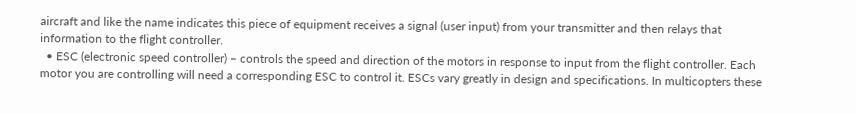aircraft and like the name indicates this piece of equipment receives a signal (user input) from your transmitter and then relays that information to the flight controller.
  • ESC (electronic speed controller) – controls the speed and direction of the motors in response to input from the flight controller. Each motor you are controlling will need a corresponding ESC to control it. ESCs vary greatly in design and specifications. In multicopters these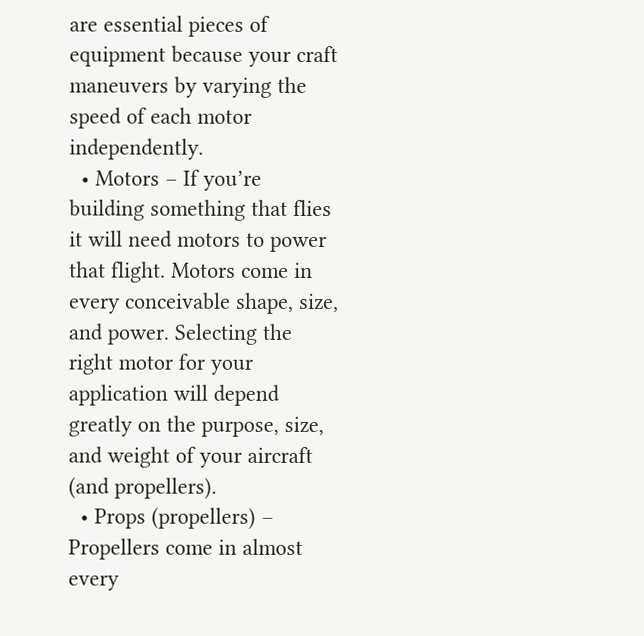are essential pieces of equipment because your craft maneuvers by varying the speed of each motor independently.
  • Motors – If you’re building something that flies it will need motors to power that flight. Motors come in every conceivable shape, size, and power. Selecting the right motor for your application will depend greatly on the purpose, size, and weight of your aircraft (and propellers).
  • Props (propellers) – Propellers come in almost every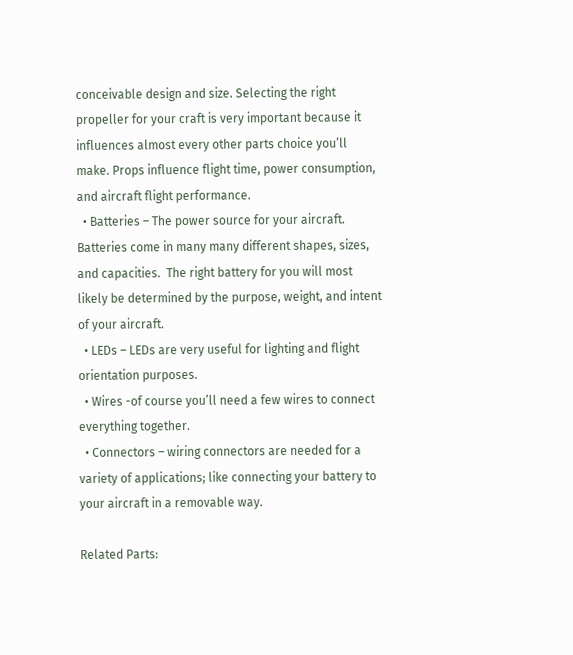conceivable design and size. Selecting the right propeller for your craft is very important because it influences almost every other parts choice you’ll make. Props influence flight time, power consumption, and aircraft flight performance.
  • Batteries – The power source for your aircraft. Batteries come in many many different shapes, sizes, and capacities.  The right battery for you will most likely be determined by the purpose, weight, and intent of your aircraft.
  • LEDs – LEDs are very useful for lighting and flight orientation purposes.
  • Wires -of course you’ll need a few wires to connect everything together.
  • Connectors – wiring connectors are needed for a variety of applications; like connecting your battery to your aircraft in a removable way.

Related Parts: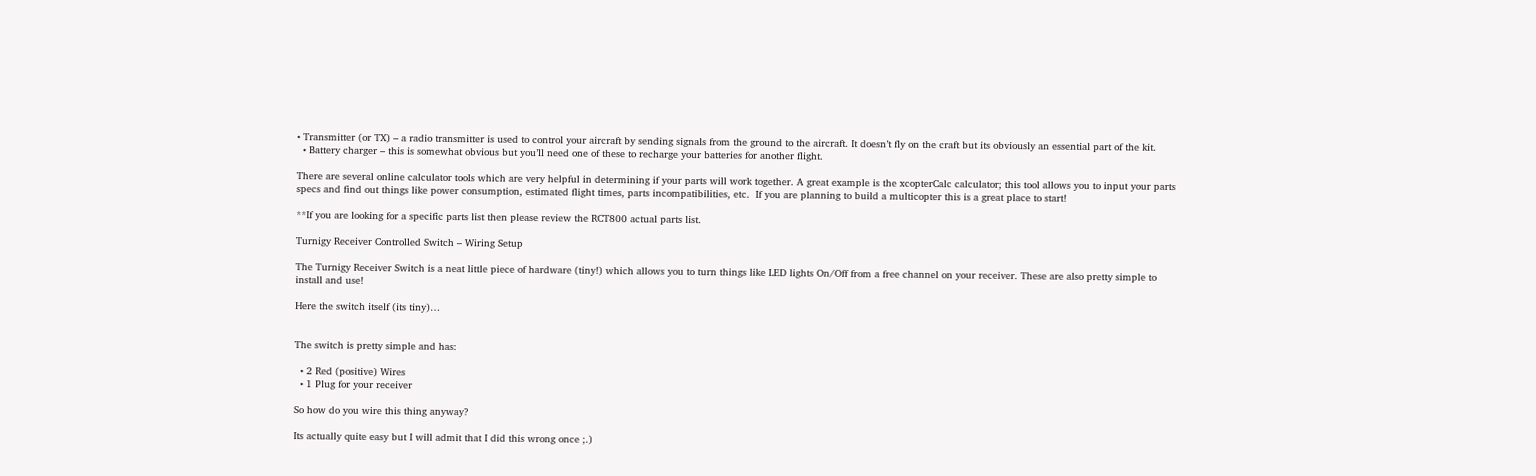• Transmitter (or TX) – a radio transmitter is used to control your aircraft by sending signals from the ground to the aircraft. It doesn’t fly on the craft but its obviously an essential part of the kit.
  • Battery charger – this is somewhat obvious but you’ll need one of these to recharge your batteries for another flight.

There are several online calculator tools which are very helpful in determining if your parts will work together. A great example is the xcopterCalc calculator; this tool allows you to input your parts specs and find out things like power consumption, estimated flight times, parts incompatibilities, etc.  If you are planning to build a multicopter this is a great place to start!

**If you are looking for a specific parts list then please review the RCT800 actual parts list.

Turnigy Receiver Controlled Switch – Wiring Setup

The Turnigy Receiver Switch is a neat little piece of hardware (tiny!) which allows you to turn things like LED lights On/Off from a free channel on your receiver. These are also pretty simple to install and use!

Here the switch itself (its tiny)…


The switch is pretty simple and has:

  • 2 Red (positive) Wires
  • 1 Plug for your receiver

So how do you wire this thing anyway?

Its actually quite easy but I will admit that I did this wrong once ;.)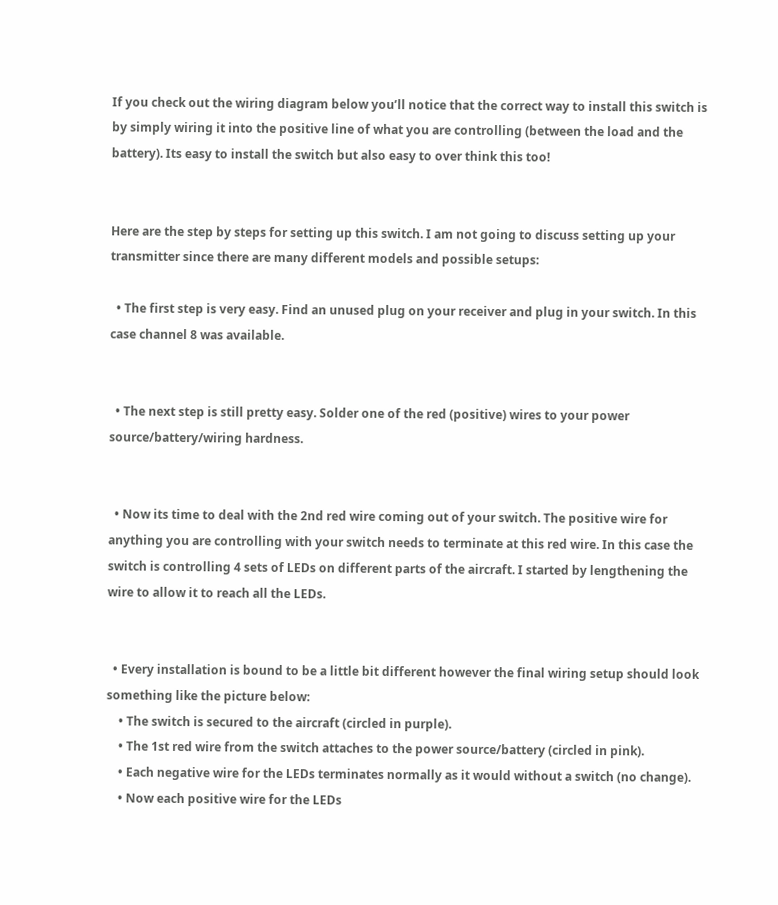If you check out the wiring diagram below you’ll notice that the correct way to install this switch is by simply wiring it into the positive line of what you are controlling (between the load and the battery). Its easy to install the switch but also easy to over think this too!


Here are the step by steps for setting up this switch. I am not going to discuss setting up your transmitter since there are many different models and possible setups:

  • The first step is very easy. Find an unused plug on your receiver and plug in your switch. In this case channel 8 was available.


  • The next step is still pretty easy. Solder one of the red (positive) wires to your power source/battery/wiring hardness.


  • Now its time to deal with the 2nd red wire coming out of your switch. The positive wire for anything you are controlling with your switch needs to terminate at this red wire. In this case the switch is controlling 4 sets of LEDs on different parts of the aircraft. I started by lengthening the wire to allow it to reach all the LEDs.


  • Every installation is bound to be a little bit different however the final wiring setup should look something like the picture below:
    • The switch is secured to the aircraft (circled in purple).
    • The 1st red wire from the switch attaches to the power source/battery (circled in pink).
    • Each negative wire for the LEDs terminates normally as it would without a switch (no change).
    • Now each positive wire for the LEDs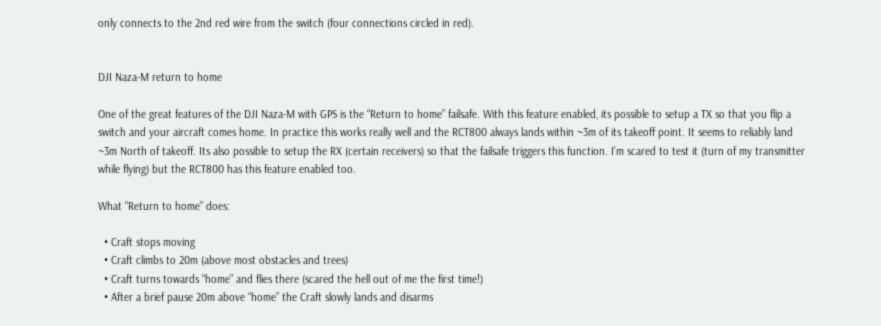only connects to the 2nd red wire from the switch (four connections circled in red).


DJI Naza-M return to home

One of the great features of the DJI Naza-M with GPS is the “Return to home” failsafe. With this feature enabled, its possible to setup a TX so that you flip a switch and your aircraft comes home. In practice this works really well and the RCT800 always lands within ~3m of its takeoff point. It seems to reliably land ~3m North of takeoff. Its also possible to setup the RX (certain receivers) so that the failsafe triggers this function. I’m scared to test it (turn of my transmitter while flying) but the RCT800 has this feature enabled too.

What “Return to home” does:

  • Craft stops moving
  • Craft climbs to 20m (above most obstacles and trees)
  • Craft turns towards “home” and flies there (scared the hell out of me the first time!)
  • After a brief pause 20m above “home” the Craft slowly lands and disarms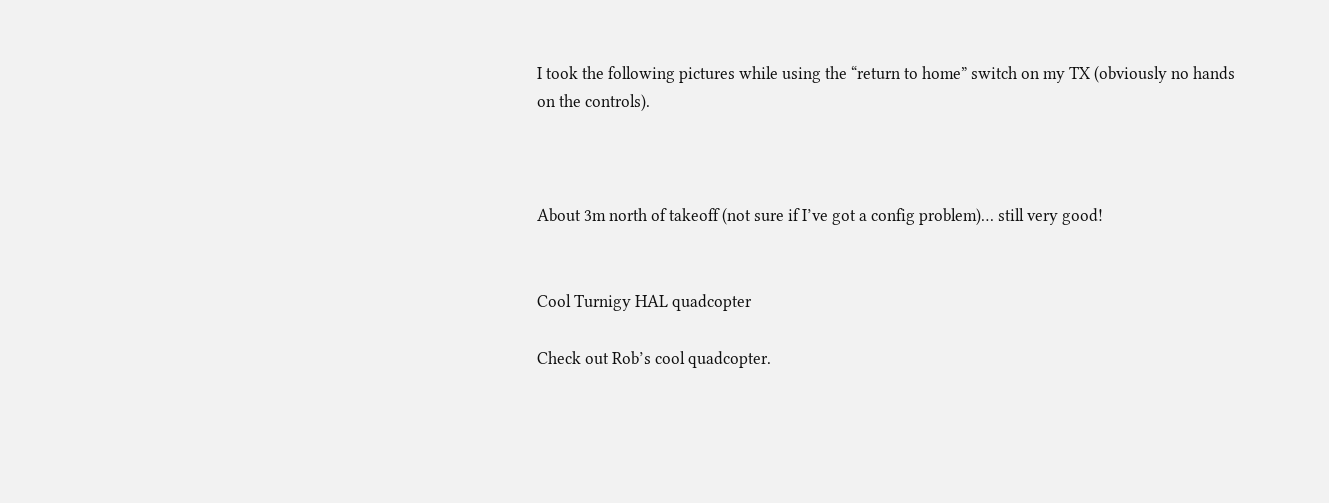I took the following pictures while using the “return to home” switch on my TX (obviously no hands on the controls).



About 3m north of takeoff (not sure if I’ve got a config problem)… still very good!


Cool Turnigy HAL quadcopter

Check out Rob’s cool quadcopter.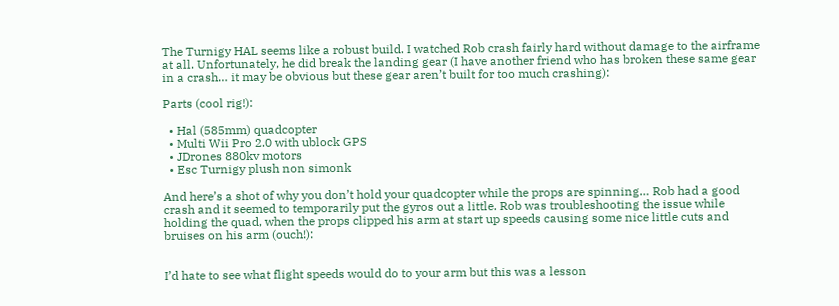The Turnigy HAL seems like a robust build. I watched Rob crash fairly hard without damage to the airframe at all. Unfortunately, he did break the landing gear (I have another friend who has broken these same gear in a crash… it may be obvious but these gear aren’t built for too much crashing):

Parts (cool rig!):

  • Hal (585mm) quadcopter
  • Multi Wii Pro 2.0 with ublock GPS
  • JDrones 880kv motors
  • Esc Turnigy plush non simonk

And here’s a shot of why you don’t hold your quadcopter while the props are spinning… Rob had a good crash and it seemed to temporarily put the gyros out a little. Rob was troubleshooting the issue while holding the quad, when the props clipped his arm at start up speeds causing some nice little cuts and bruises on his arm (ouch!):


I’d hate to see what flight speeds would do to your arm but this was a lesson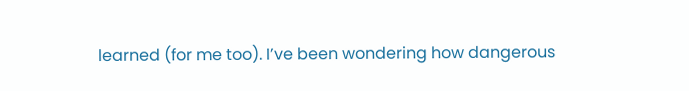learned (for me too). I’ve been wondering how dangerous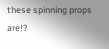these spinning props are!?